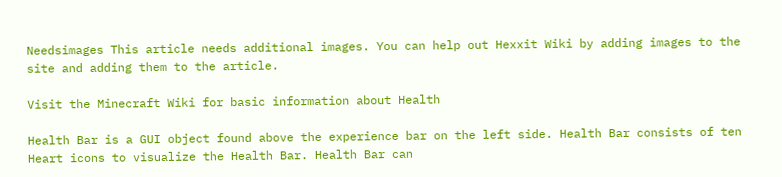Needsimages This article needs additional images. You can help out Hexxit Wiki by adding images to the site and adding them to the article.

Visit the Minecraft Wiki for basic information about Health

Health Bar is a GUI object found above the experience bar on the left side. Health Bar consists of ten Heart icons to visualize the Health Bar. Health Bar can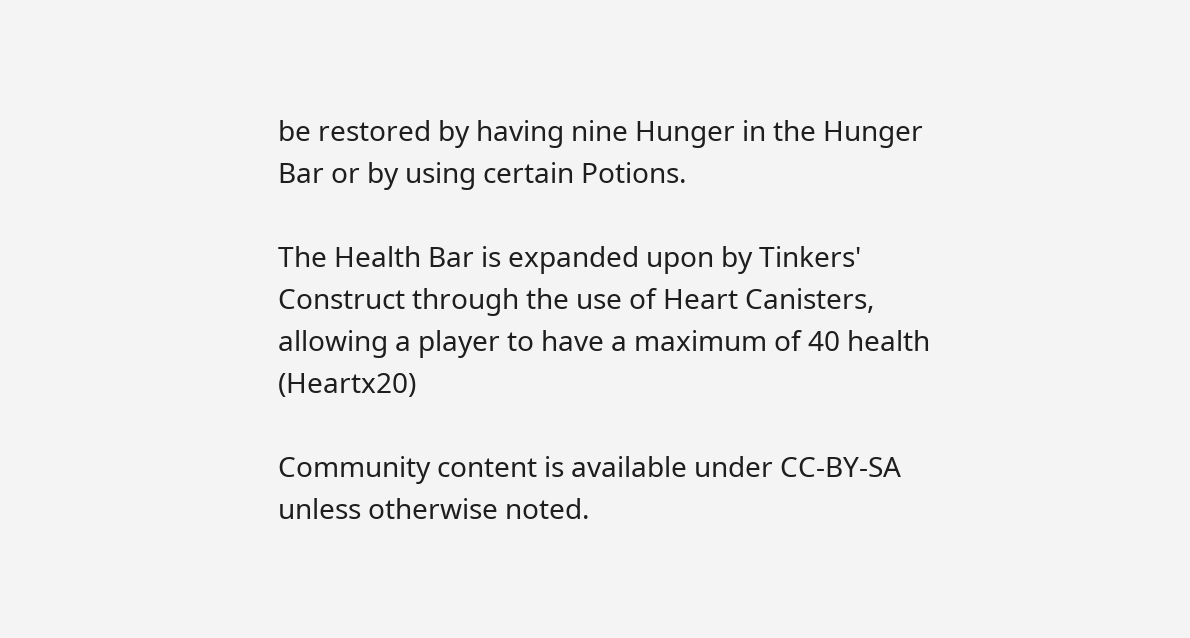be restored by having nine Hunger in the Hunger Bar or by using certain Potions.

The Health Bar is expanded upon by Tinkers' Construct through the use of Heart Canisters, allowing a player to have a maximum of 40 health (Heartx20)

Community content is available under CC-BY-SA unless otherwise noted.